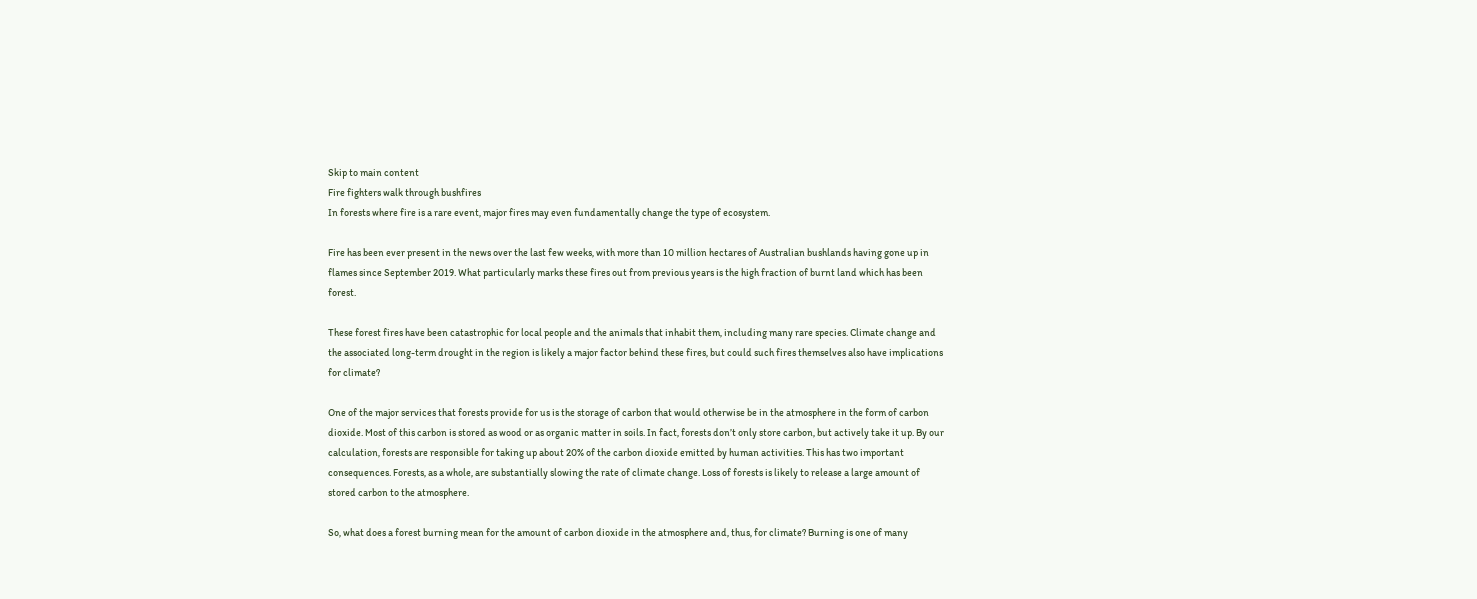Skip to main content
Fire fighters walk through bushfires
In forests where fire is a rare event, major fires may even fundamentally change the type of ecosystem.

Fire has been ever present in the news over the last few weeks, with more than 10 million hectares of Australian bushlands having gone up in flames since September 2019. What particularly marks these fires out from previous years is the high fraction of burnt land which has been forest.

These forest fires have been catastrophic for local people and the animals that inhabit them, including many rare species. Climate change and the associated long-term drought in the region is likely a major factor behind these fires, but could such fires themselves also have implications for climate?

One of the major services that forests provide for us is the storage of carbon that would otherwise be in the atmosphere in the form of carbon dioxide. Most of this carbon is stored as wood or as organic matter in soils. In fact, forests don’t only store carbon, but actively take it up. By our calculation, forests are responsible for taking up about 20% of the carbon dioxide emitted by human activities. This has two important consequences. Forests, as a whole, are substantially slowing the rate of climate change. Loss of forests is likely to release a large amount of stored carbon to the atmosphere.

So, what does a forest burning mean for the amount of carbon dioxide in the atmosphere and, thus, for climate? Burning is one of many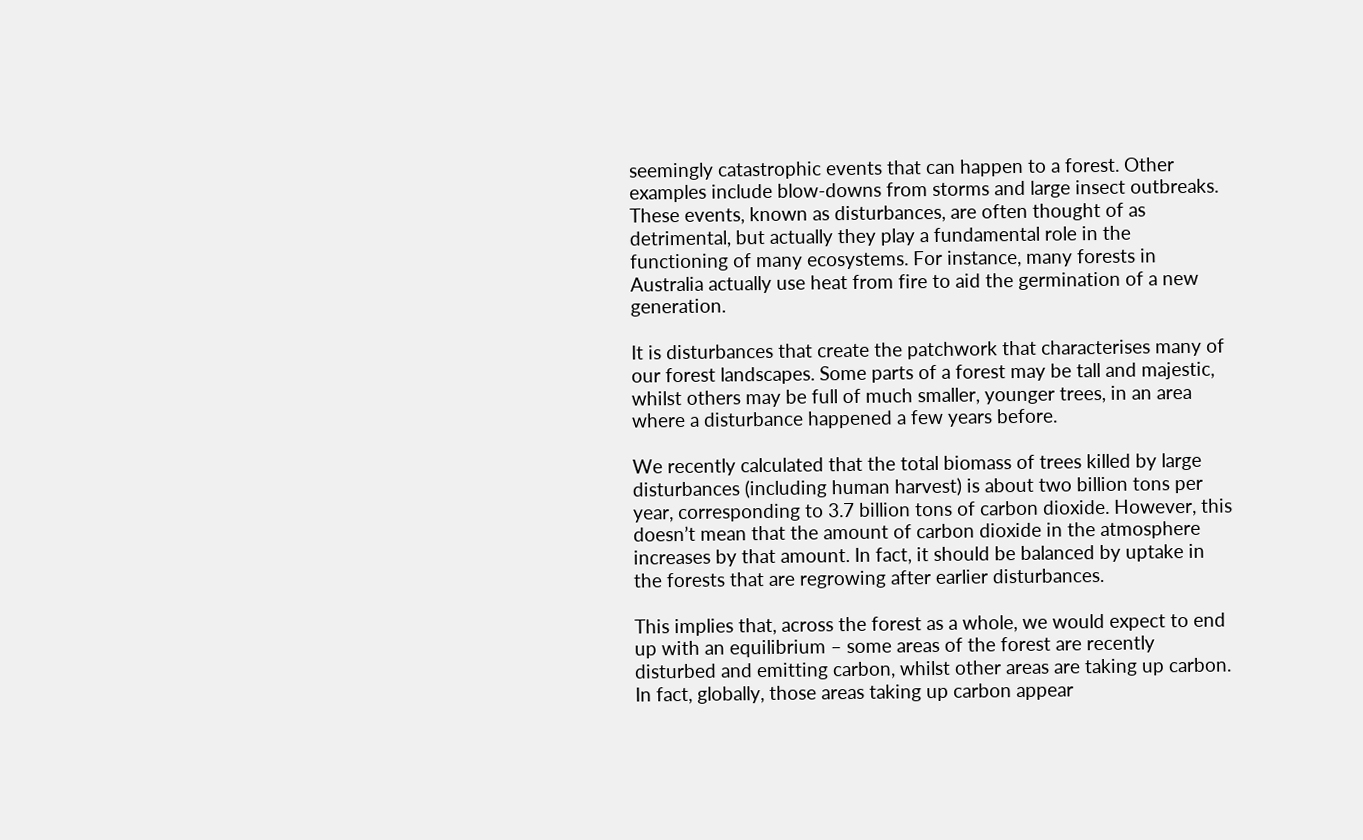seemingly catastrophic events that can happen to a forest. Other examples include blow-downs from storms and large insect outbreaks. These events, known as disturbances, are often thought of as detrimental, but actually they play a fundamental role in the functioning of many ecosystems. For instance, many forests in Australia actually use heat from fire to aid the germination of a new generation.

It is disturbances that create the patchwork that characterises many of our forest landscapes. Some parts of a forest may be tall and majestic, whilst others may be full of much smaller, younger trees, in an area where a disturbance happened a few years before.

We recently calculated that the total biomass of trees killed by large disturbances (including human harvest) is about two billion tons per year, corresponding to 3.7 billion tons of carbon dioxide. However, this doesn’t mean that the amount of carbon dioxide in the atmosphere increases by that amount. In fact, it should be balanced by uptake in the forests that are regrowing after earlier disturbances.

This implies that, across the forest as a whole, we would expect to end up with an equilibrium – some areas of the forest are recently disturbed and emitting carbon, whilst other areas are taking up carbon. In fact, globally, those areas taking up carbon appear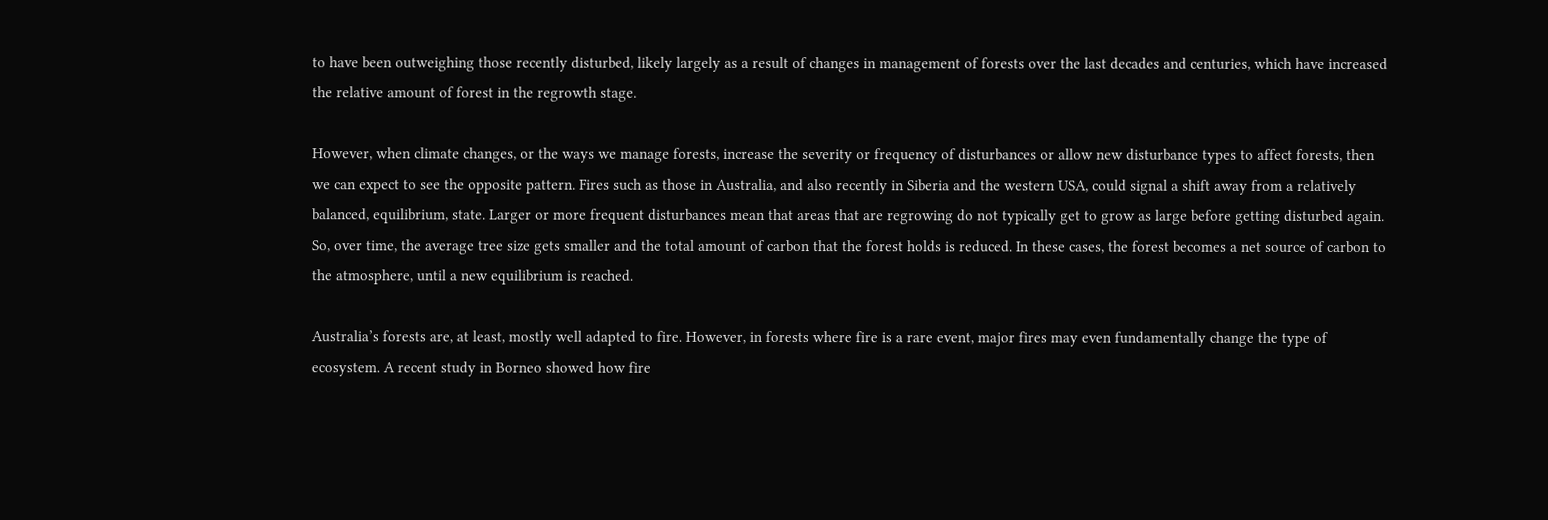to have been outweighing those recently disturbed, likely largely as a result of changes in management of forests over the last decades and centuries, which have increased the relative amount of forest in the regrowth stage.

However, when climate changes, or the ways we manage forests, increase the severity or frequency of disturbances or allow new disturbance types to affect forests, then we can expect to see the opposite pattern. Fires such as those in Australia, and also recently in Siberia and the western USA, could signal a shift away from a relatively balanced, equilibrium, state. Larger or more frequent disturbances mean that areas that are regrowing do not typically get to grow as large before getting disturbed again. So, over time, the average tree size gets smaller and the total amount of carbon that the forest holds is reduced. In these cases, the forest becomes a net source of carbon to the atmosphere, until a new equilibrium is reached.

Australia’s forests are, at least, mostly well adapted to fire. However, in forests where fire is a rare event, major fires may even fundamentally change the type of ecosystem. A recent study in Borneo showed how fire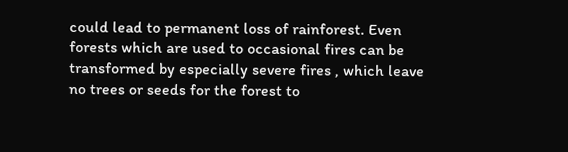could lead to permanent loss of rainforest. Even forests which are used to occasional fires can be transformed by especially severe fires , which leave no trees or seeds for the forest to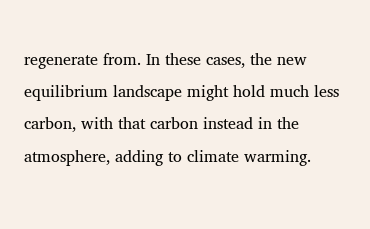regenerate from. In these cases, the new equilibrium landscape might hold much less carbon, with that carbon instead in the atmosphere, adding to climate warming.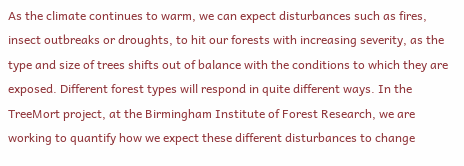As the climate continues to warm, we can expect disturbances such as fires, insect outbreaks or droughts, to hit our forests with increasing severity, as the type and size of trees shifts out of balance with the conditions to which they are exposed. Different forest types will respond in quite different ways. In the TreeMort project, at the Birmingham Institute of Forest Research, we are working to quantify how we expect these different disturbances to change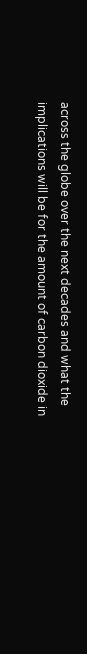across the globe over the next decades and what the implications will be for the amount of carbon dioxide in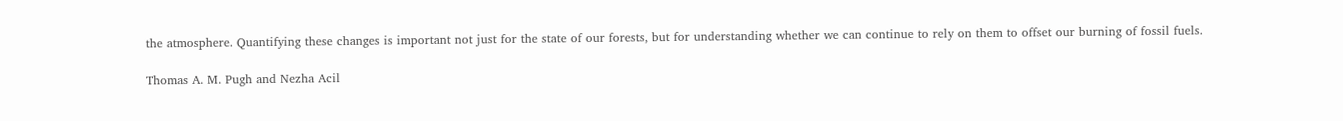the atmosphere. Quantifying these changes is important not just for the state of our forests, but for understanding whether we can continue to rely on them to offset our burning of fossil fuels.

Thomas A. M. Pugh and Nezha Acil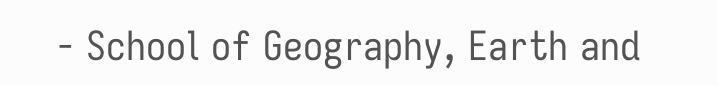- School of Geography, Earth and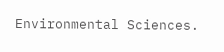Environmental Sciences.